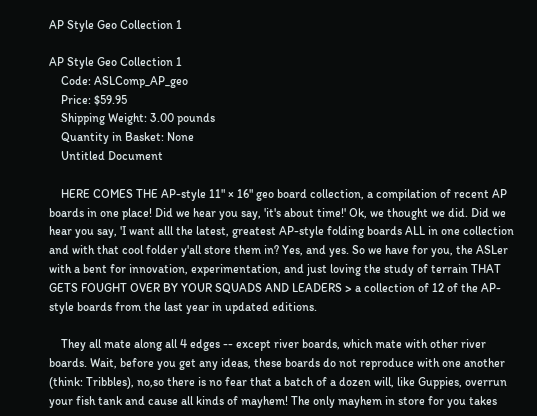AP Style Geo Collection 1

AP Style Geo Collection 1
    Code: ASLComp_AP_geo
    Price: $59.95
    Shipping Weight: 3.00 pounds
    Quantity in Basket: None
    Untitled Document

    HERE COMES THE AP-style 11" × 16" geo board collection, a compilation of recent AP boards in one place! Did we hear you say, 'it's about time!' Ok, we thought we did. Did we hear you say, 'I want alll the latest, greatest AP-style folding boards ALL in one collection and with that cool folder y'all store them in? Yes, and yes. So we have for you, the ASLer with a bent for innovation, experimentation, and just loving the study of terrain THAT GETS FOUGHT OVER BY YOUR SQUADS AND LEADERS > a collection of 12 of the AP-style boards from the last year in updated editions.

    They all mate along all 4 edges -- except river boards, which mate with other river boards. Wait, before you get any ideas, these boards do not reproduce with one another (think: Tribbles), no,so there is no fear that a batch of a dozen will, like Guppies, overrun your fish tank and cause all kinds of mayhem! The only mayhem in store for you takes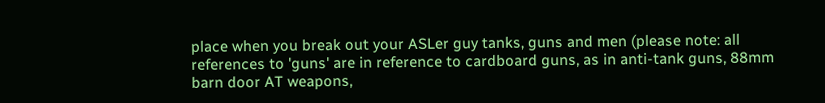place when you break out your ASLer guy tanks, guns and men (please note: all references to 'guns' are in reference to cardboard guns, as in anti-tank guns, 88mm barn door AT weapons,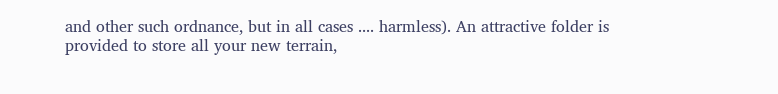and other such ordnance, but in all cases .... harmless). An attractive folder is provided to store all your new terrain,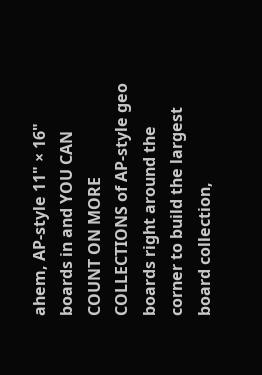ahem, AP-style 11" × 16" boards in and YOU CAN COUNT ON MORE COLLECTIONS of AP-style geo boards right around the corner to build the largest board collection,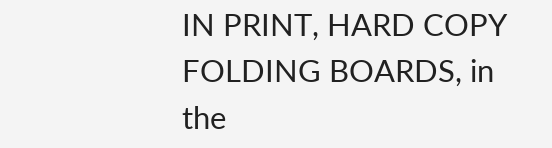IN PRINT, HARD COPY FOLDING BOARDS, in the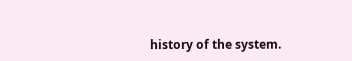history of the system.